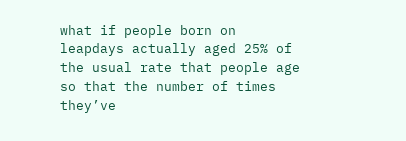what if people born on leapdays actually aged 25% of the usual rate that people age so that the number of times they’ve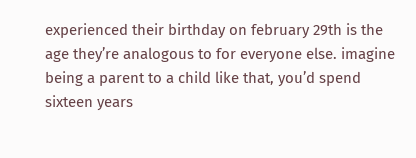experienced their birthday on february 29th is the age they’re analogous to for everyone else. imagine being a parent to a child like that, you’d spend sixteen years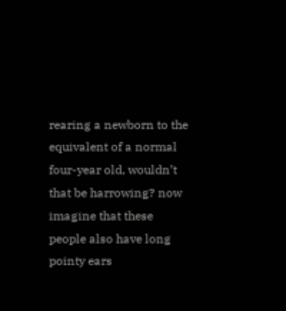rearing a newborn to the equivalent of a normal four-year old, wouldn’t that be harrowing? now imagine that these people also have long pointy ears